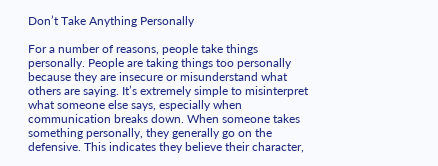Don’t Take Anything Personally

For a number of reasons, people take things personally. People are taking things too personally because they are insecure or misunderstand what others are saying. It’s extremely simple to misinterpret what someone else says, especially when communication breaks down. When someone takes something personally, they generally go on the defensive. This indicates they believe their character,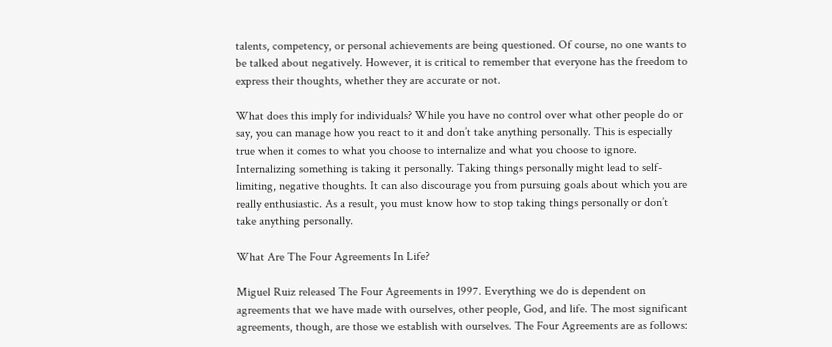talents, competency, or personal achievements are being questioned. Of course, no one wants to be talked about negatively. However, it is critical to remember that everyone has the freedom to express their thoughts, whether they are accurate or not.

What does this imply for individuals? While you have no control over what other people do or say, you can manage how you react to it and don’t take anything personally. This is especially true when it comes to what you choose to internalize and what you choose to ignore. Internalizing something is taking it personally. Taking things personally might lead to self-limiting, negative thoughts. It can also discourage you from pursuing goals about which you are really enthusiastic. As a result, you must know how to stop taking things personally or don’t take anything personally.

What Are The Four Agreements In Life?

Miguel Ruiz released The Four Agreements in 1997. Everything we do is dependent on agreements that we have made with ourselves, other people, God, and life. The most significant agreements, though, are those we establish with ourselves. The Four Agreements are as follows: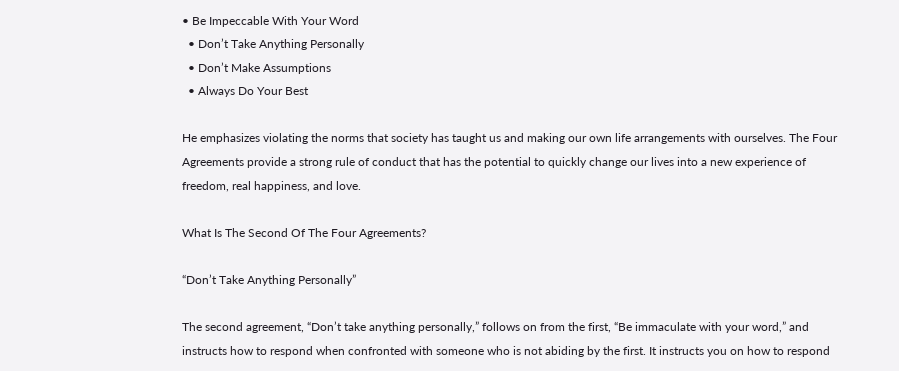• Be Impeccable With Your Word
  • Don’t Take Anything Personally
  • Don’t Make Assumptions
  • Always Do Your Best

He emphasizes violating the norms that society has taught us and making our own life arrangements with ourselves. The Four Agreements provide a strong rule of conduct that has the potential to quickly change our lives into a new experience of freedom, real happiness, and love.

What Is The Second Of The Four Agreements?

“Don’t Take Anything Personally”

The second agreement, “Don’t take anything personally,” follows on from the first, “Be immaculate with your word,” and instructs how to respond when confronted with someone who is not abiding by the first. It instructs you on how to respond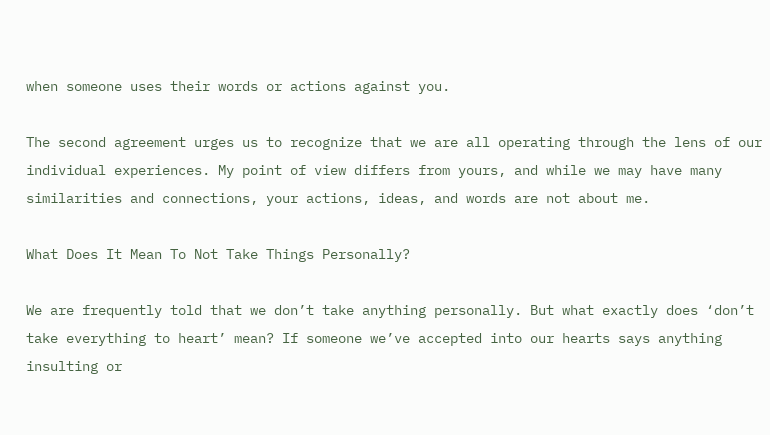when someone uses their words or actions against you.

The second agreement urges us to recognize that we are all operating through the lens of our individual experiences. My point of view differs from yours, and while we may have many similarities and connections, your actions, ideas, and words are not about me.

What Does It Mean To Not Take Things Personally?

We are frequently told that we don’t take anything personally. But what exactly does ‘don’t take everything to heart’ mean? If someone we’ve accepted into our hearts says anything insulting or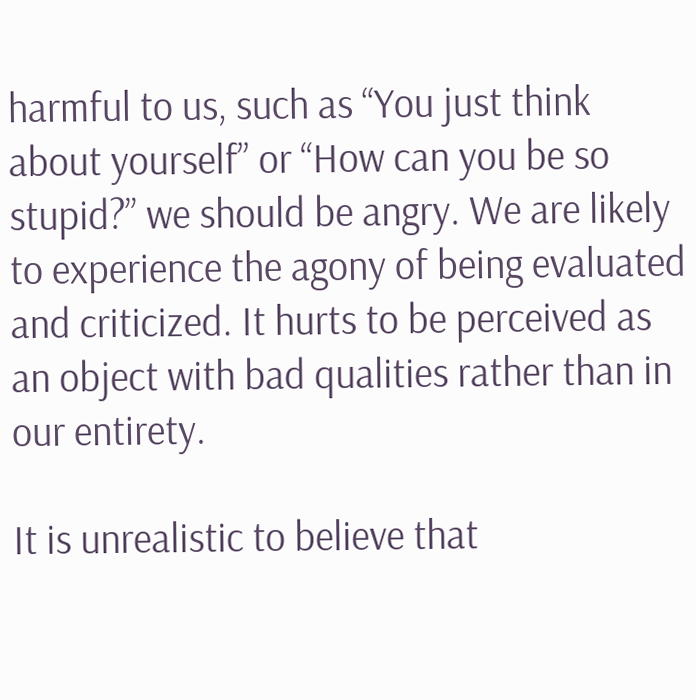harmful to us, such as “You just think about yourself” or “How can you be so stupid?” we should be angry. We are likely to experience the agony of being evaluated and criticized. It hurts to be perceived as an object with bad qualities rather than in our entirety.

It is unrealistic to believe that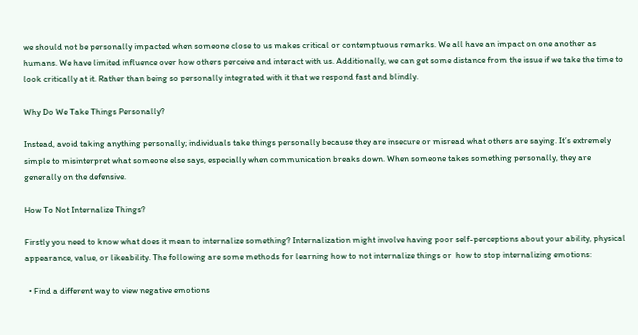we should not be personally impacted when someone close to us makes critical or contemptuous remarks. We all have an impact on one another as humans. We have limited influence over how others perceive and interact with us. Additionally, we can get some distance from the issue if we take the time to look critically at it. Rather than being so personally integrated with it that we respond fast and blindly.

Why Do We Take Things Personally?

Instead, avoid taking anything personally; individuals take things personally because they are insecure or misread what others are saying. It’s extremely simple to misinterpret what someone else says, especially when communication breaks down. When someone takes something personally, they are generally on the defensive.

How To Not Internalize Things?

Firstly you need to know what does it mean to internalize something? Internalization might involve having poor self-perceptions about your ability, physical appearance, value, or likeability. The following are some methods for learning how to not internalize things or  how to stop internalizing emotions:

  • Find a different way to view negative emotions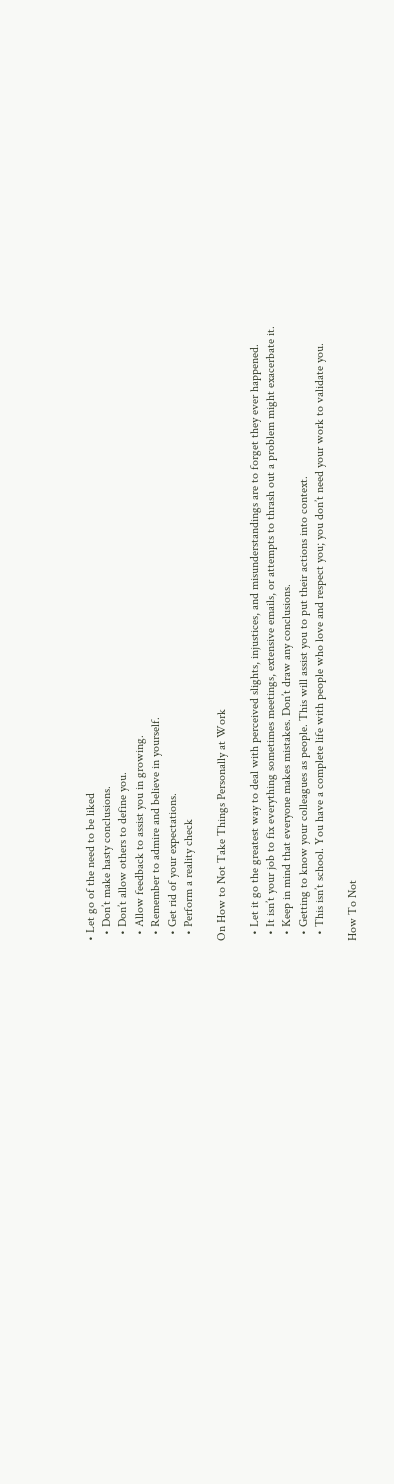• Let go of the need to be liked
  • Don’t make hasty conclusions.
  • Don’t allow others to define you.
  • Allow feedback to assist you in growing.
  • Remember to admire and believe in yourself.
  • Get rid of your expectations.
  • Perform a reality check

On How to Not Take Things Personally at Work

  • Let it go the greatest way to deal with perceived slights, injustices, and misunderstandings are to forget they ever happened.
  • It isn’t your job to fix everything sometimes meetings, extensive emails, or attempts to thrash out a problem might exacerbate it.
  • Keep in mind that everyone makes mistakes. Don’t draw any conclusions.
  • Getting to know your colleagues as people. This will assist you to put their actions into context.
  • This isn’t school. You have a complete life with people who love and respect you; you don’t need your work to validate you.

How To Not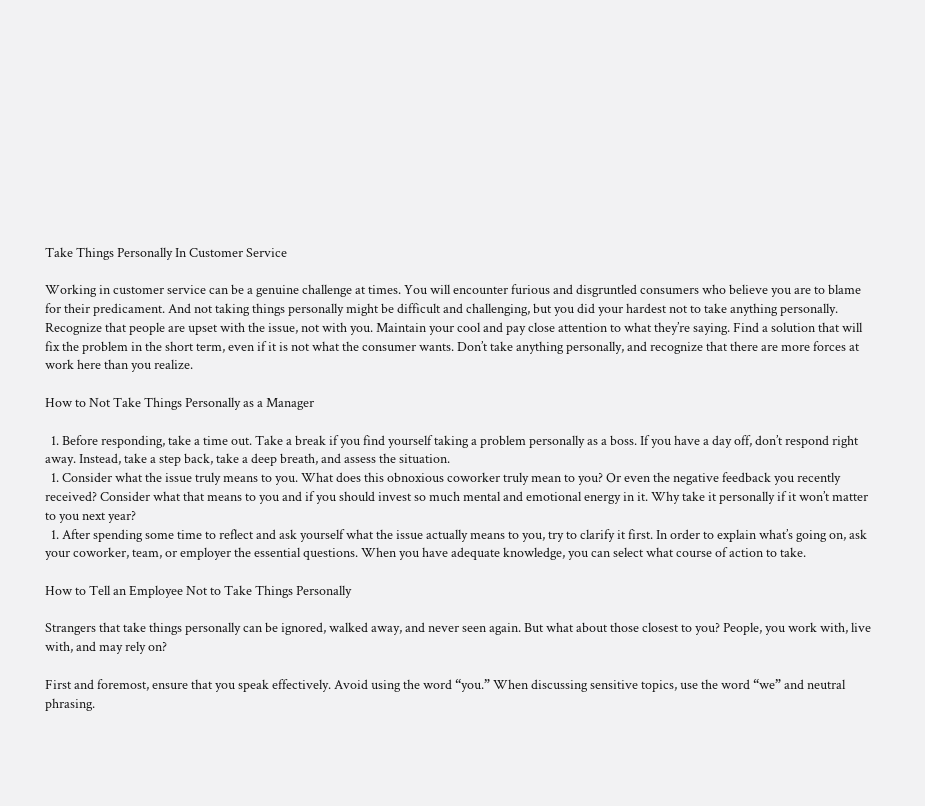Take Things Personally In Customer Service

Working in customer service can be a genuine challenge at times. You will encounter furious and disgruntled consumers who believe you are to blame for their predicament. And not taking things personally might be difficult and challenging, but you did your hardest not to take anything personally. Recognize that people are upset with the issue, not with you. Maintain your cool and pay close attention to what they’re saying. Find a solution that will fix the problem in the short term, even if it is not what the consumer wants. Don’t take anything personally, and recognize that there are more forces at work here than you realize.

How to Not Take Things Personally as a Manager

  1. Before responding, take a time out. Take a break if you find yourself taking a problem personally as a boss. If you have a day off, don’t respond right away. Instead, take a step back, take a deep breath, and assess the situation.
  1. Consider what the issue truly means to you. What does this obnoxious coworker truly mean to you? Or even the negative feedback you recently received? Consider what that means to you and if you should invest so much mental and emotional energy in it. Why take it personally if it won’t matter to you next year?
  1. After spending some time to reflect and ask yourself what the issue actually means to you, try to clarify it first. In order to explain what’s going on, ask your coworker, team, or employer the essential questions. When you have adequate knowledge, you can select what course of action to take.

How to Tell an Employee Not to Take Things Personally

Strangers that take things personally can be ignored, walked away, and never seen again. But what about those closest to you? People, you work with, live with, and may rely on?

First and foremost, ensure that you speak effectively. Avoid using the word “you.” When discussing sensitive topics, use the word “we” and neutral phrasing.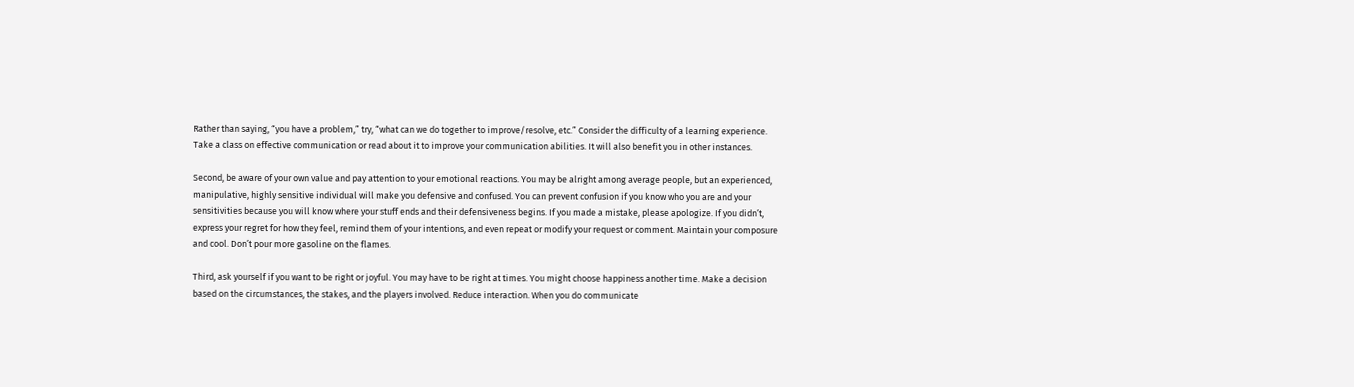Rather than saying, “you have a problem,” try, “what can we do together to improve/resolve, etc.” Consider the difficulty of a learning experience. Take a class on effective communication or read about it to improve your communication abilities. It will also benefit you in other instances.

Second, be aware of your own value and pay attention to your emotional reactions. You may be alright among average people, but an experienced, manipulative, highly sensitive individual will make you defensive and confused. You can prevent confusion if you know who you are and your sensitivities because you will know where your stuff ends and their defensiveness begins. If you made a mistake, please apologize. If you didn’t, express your regret for how they feel, remind them of your intentions, and even repeat or modify your request or comment. Maintain your composure and cool. Don’t pour more gasoline on the flames.

Third, ask yourself if you want to be right or joyful. You may have to be right at times. You might choose happiness another time. Make a decision based on the circumstances, the stakes, and the players involved. Reduce interaction. When you do communicate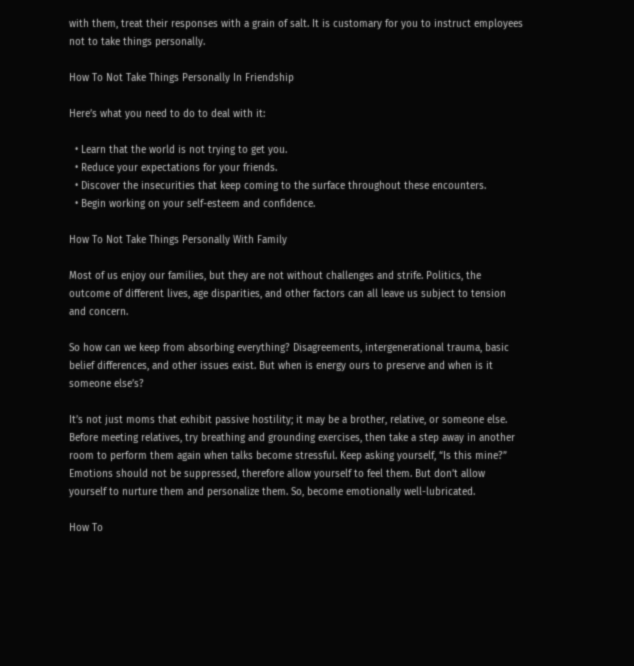with them, treat their responses with a grain of salt. It is customary for you to instruct employees not to take things personally.

How To Not Take Things Personally In Friendship

Here’s what you need to do to deal with it:

  • Learn that the world is not trying to get you.
  • Reduce your expectations for your friends.
  • Discover the insecurities that keep coming to the surface throughout these encounters.
  • Begin working on your self-esteem and confidence.

How To Not Take Things Personally With Family

Most of us enjoy our families, but they are not without challenges and strife. Politics, the outcome of different lives, age disparities, and other factors can all leave us subject to tension and concern.

So how can we keep from absorbing everything? Disagreements, intergenerational trauma, basic belief differences, and other issues exist. But when is energy ours to preserve and when is it someone else’s?

It’s not just moms that exhibit passive hostility; it may be a brother, relative, or someone else. Before meeting relatives, try breathing and grounding exercises, then take a step away in another room to perform them again when talks become stressful. Keep asking yourself, “Is this mine?” Emotions should not be suppressed, therefore allow yourself to feel them. But don’t allow yourself to nurture them and personalize them. So, become emotionally well-lubricated.

How To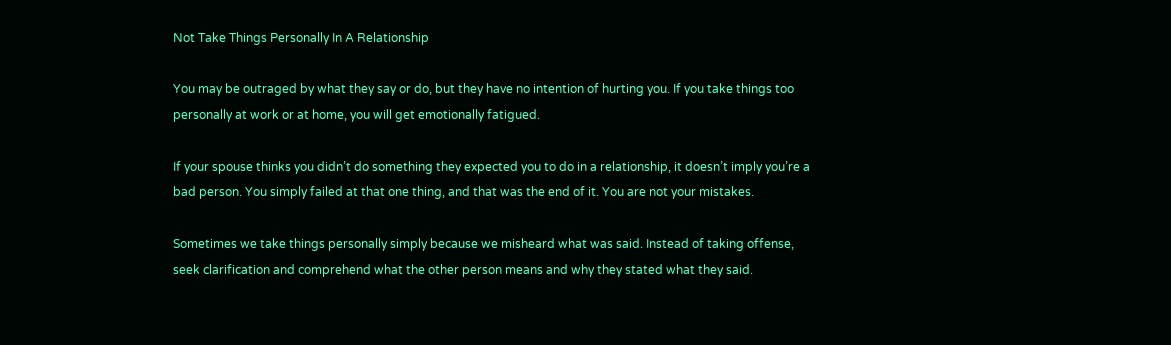Not Take Things Personally In A Relationship

You may be outraged by what they say or do, but they have no intention of hurting you. If you take things too personally at work or at home, you will get emotionally fatigued.

If your spouse thinks you didn’t do something they expected you to do in a relationship, it doesn’t imply you’re a bad person. You simply failed at that one thing, and that was the end of it. You are not your mistakes.

Sometimes we take things personally simply because we misheard what was said. Instead of taking offense, seek clarification and comprehend what the other person means and why they stated what they said.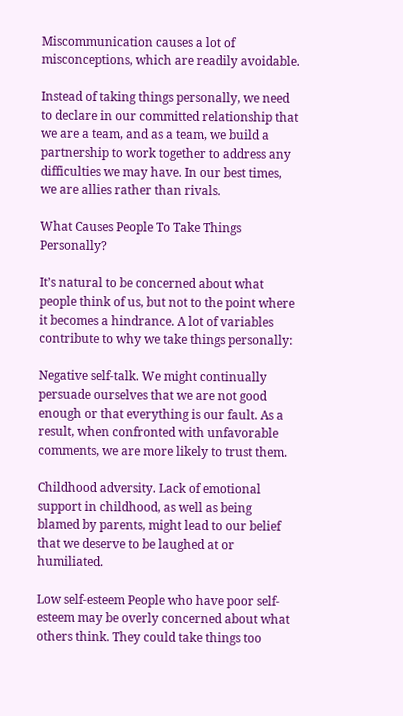Miscommunication causes a lot of misconceptions, which are readily avoidable.

Instead of taking things personally, we need to declare in our committed relationship that we are a team, and as a team, we build a partnership to work together to address any difficulties we may have. In our best times, we are allies rather than rivals.

What Causes People To Take Things Personally?

It’s natural to be concerned about what people think of us, but not to the point where it becomes a hindrance. A lot of variables contribute to why we take things personally:

Negative self-talk. We might continually persuade ourselves that we are not good enough or that everything is our fault. As a result, when confronted with unfavorable comments, we are more likely to trust them.

Childhood adversity. Lack of emotional support in childhood, as well as being blamed by parents, might lead to our belief that we deserve to be laughed at or humiliated.

Low self-esteem People who have poor self-esteem may be overly concerned about what others think. They could take things too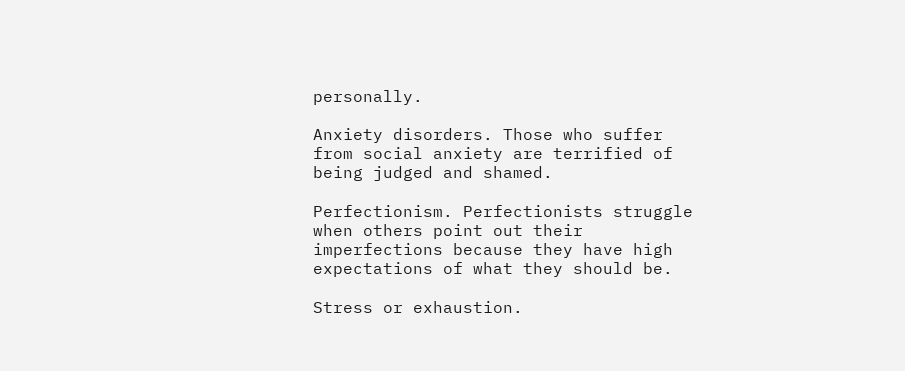personally.

Anxiety disorders. Those who suffer from social anxiety are terrified of being judged and shamed.

Perfectionism. Perfectionists struggle when others point out their imperfections because they have high expectations of what they should be.

Stress or exhaustion.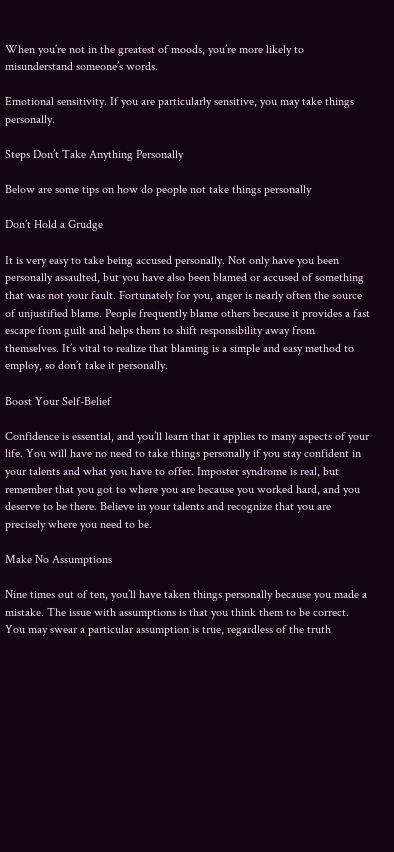When you’re not in the greatest of moods, you’re more likely to misunderstand someone’s words.

Emotional sensitivity. If you are particularly sensitive, you may take things personally.

Steps Don’t Take Anything Personally

Below are some tips on how do people not take things personally

Don’t Hold a Grudge

It is very easy to take being accused personally. Not only have you been personally assaulted, but you have also been blamed or accused of something that was not your fault. Fortunately for you, anger is nearly often the source of unjustified blame. People frequently blame others because it provides a fast escape from guilt and helps them to shift responsibility away from themselves. It’s vital to realize that blaming is a simple and easy method to employ, so don’t take it personally.

Boost Your Self-Belief

Confidence is essential, and you’ll learn that it applies to many aspects of your life. You will have no need to take things personally if you stay confident in your talents and what you have to offer. Imposter syndrome is real, but remember that you got to where you are because you worked hard, and you deserve to be there. Believe in your talents and recognize that you are precisely where you need to be.

Make No Assumptions

Nine times out of ten, you’ll have taken things personally because you made a mistake. The issue with assumptions is that you think them to be correct. You may swear a particular assumption is true, regardless of the truth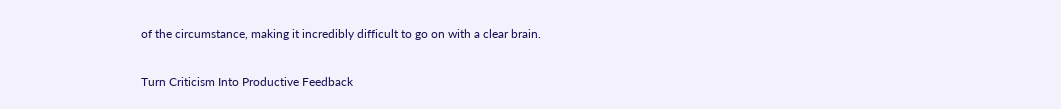of the circumstance, making it incredibly difficult to go on with a clear brain.

Turn Criticism Into Productive Feedback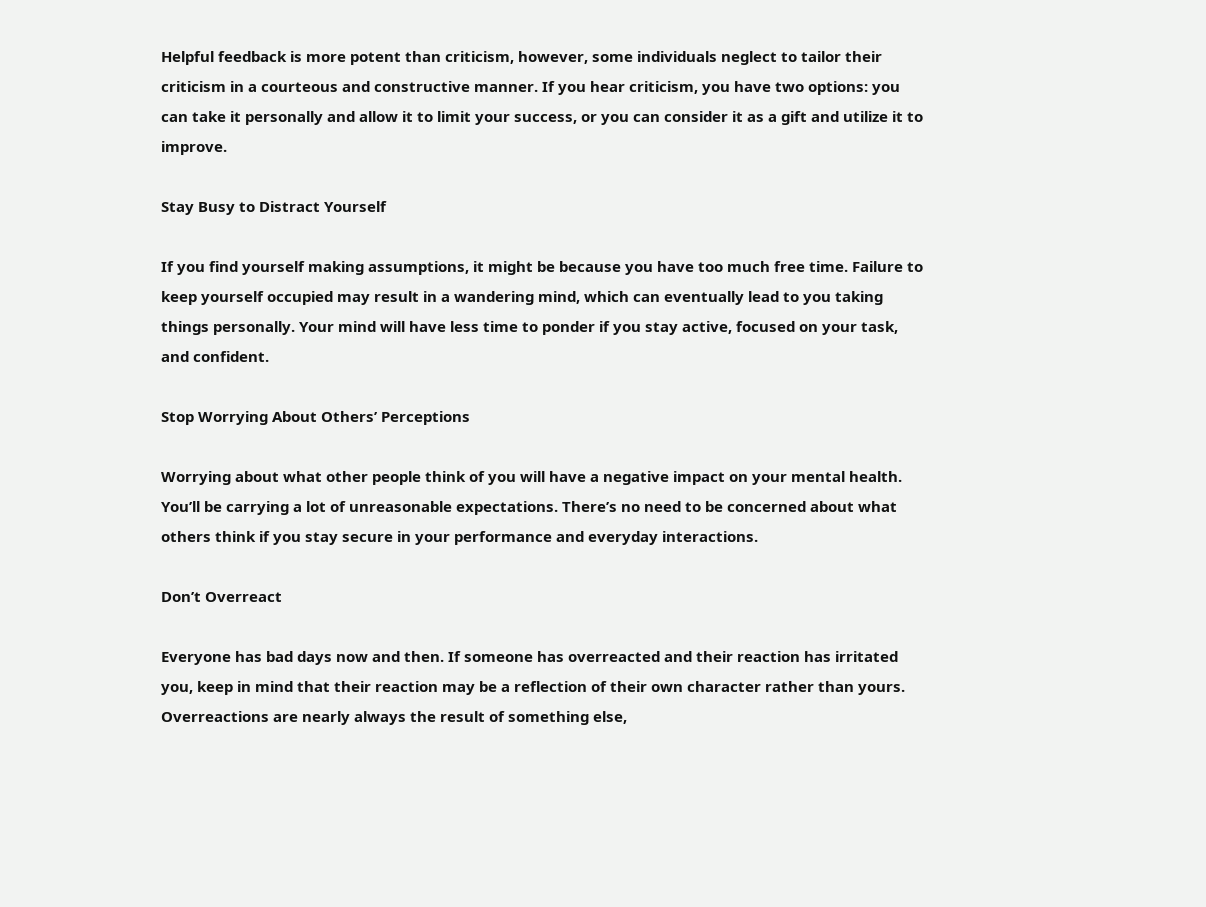Helpful feedback is more potent than criticism, however, some individuals neglect to tailor their criticism in a courteous and constructive manner. If you hear criticism, you have two options: you can take it personally and allow it to limit your success, or you can consider it as a gift and utilize it to improve.

Stay Busy to Distract Yourself

If you find yourself making assumptions, it might be because you have too much free time. Failure to keep yourself occupied may result in a wandering mind, which can eventually lead to you taking things personally. Your mind will have less time to ponder if you stay active, focused on your task, and confident.

Stop Worrying About Others’ Perceptions

Worrying about what other people think of you will have a negative impact on your mental health. You’ll be carrying a lot of unreasonable expectations. There’s no need to be concerned about what others think if you stay secure in your performance and everyday interactions.

Don’t Overreact

Everyone has bad days now and then. If someone has overreacted and their reaction has irritated you, keep in mind that their reaction may be a reflection of their own character rather than yours. Overreactions are nearly always the result of something else,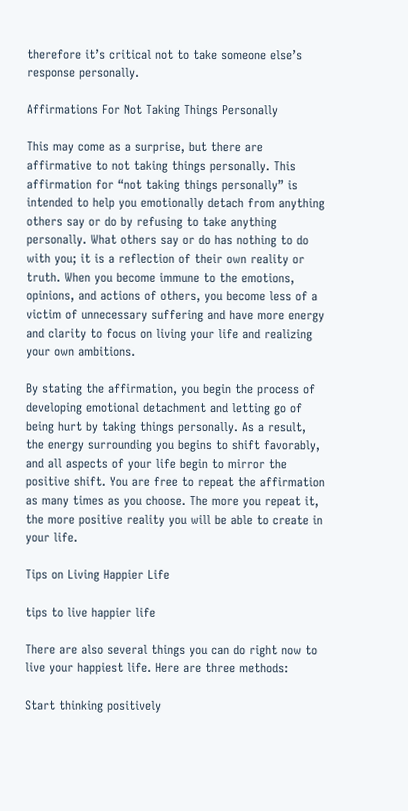therefore it’s critical not to take someone else’s response personally.

Affirmations For Not Taking Things Personally

This may come as a surprise, but there are affirmative to not taking things personally. This affirmation for “not taking things personally” is intended to help you emotionally detach from anything others say or do by refusing to take anything personally. What others say or do has nothing to do with you; it is a reflection of their own reality or truth. When you become immune to the emotions, opinions, and actions of others, you become less of a victim of unnecessary suffering and have more energy and clarity to focus on living your life and realizing your own ambitions.

By stating the affirmation, you begin the process of developing emotional detachment and letting go of being hurt by taking things personally. As a result, the energy surrounding you begins to shift favorably, and all aspects of your life begin to mirror the positive shift. You are free to repeat the affirmation as many times as you choose. The more you repeat it, the more positive reality you will be able to create in your life.

Tips on Living Happier Life

tips to live happier life

There are also several things you can do right now to live your happiest life. Here are three methods:

Start thinking positively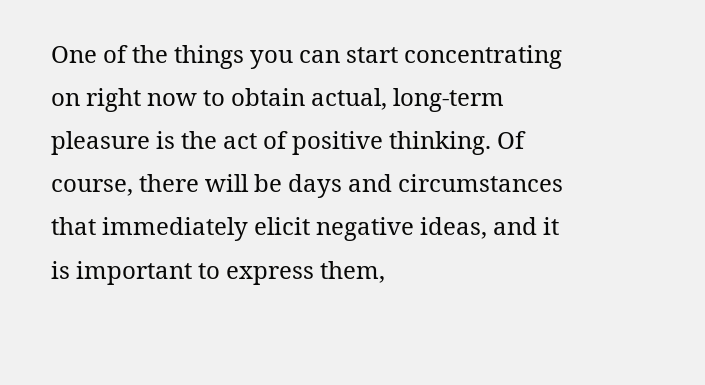One of the things you can start concentrating on right now to obtain actual, long-term pleasure is the act of positive thinking. Of course, there will be days and circumstances that immediately elicit negative ideas, and it is important to express them,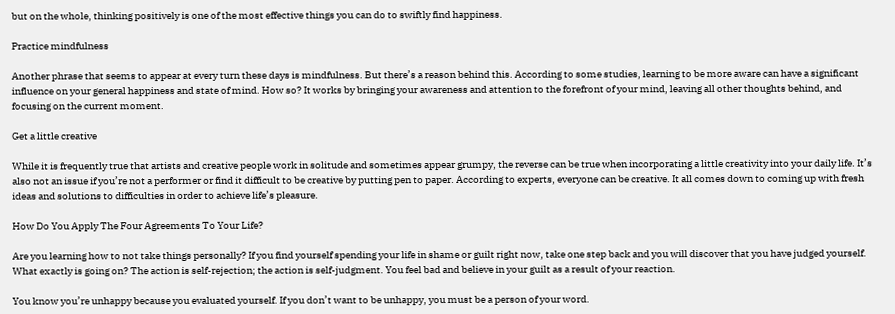but on the whole, thinking positively is one of the most effective things you can do to swiftly find happiness.

Practice mindfulness

Another phrase that seems to appear at every turn these days is mindfulness. But there’s a reason behind this. According to some studies, learning to be more aware can have a significant influence on your general happiness and state of mind. How so? It works by bringing your awareness and attention to the forefront of your mind, leaving all other thoughts behind, and focusing on the current moment.

Get a little creative

While it is frequently true that artists and creative people work in solitude and sometimes appear grumpy, the reverse can be true when incorporating a little creativity into your daily life. It’s also not an issue if you’re not a performer or find it difficult to be creative by putting pen to paper. According to experts, everyone can be creative. It all comes down to coming up with fresh ideas and solutions to difficulties in order to achieve life’s pleasure.

How Do You Apply The Four Agreements To Your Life?

Are you learning how to not take things personally? If you find yourself spending your life in shame or guilt right now, take one step back and you will discover that you have judged yourself. What exactly is going on? The action is self-rejection; the action is self-judgment. You feel bad and believe in your guilt as a result of your reaction.

You know you’re unhappy because you evaluated yourself. If you don’t want to be unhappy, you must be a person of your word.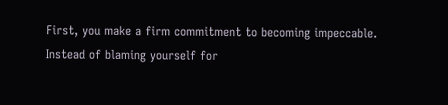First, you make a firm commitment to becoming impeccable. Instead of blaming yourself for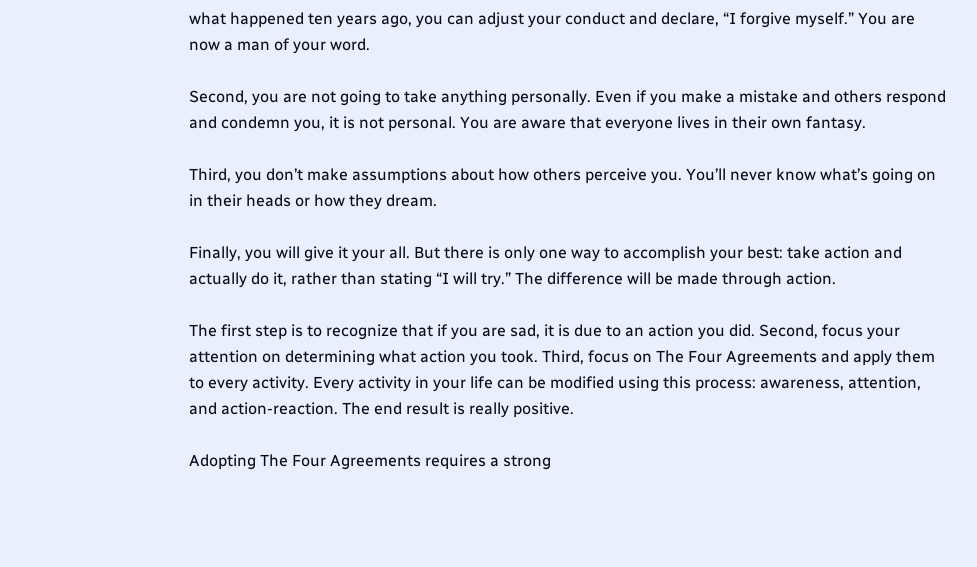what happened ten years ago, you can adjust your conduct and declare, “I forgive myself.” You are now a man of your word.

Second, you are not going to take anything personally. Even if you make a mistake and others respond and condemn you, it is not personal. You are aware that everyone lives in their own fantasy.

Third, you don’t make assumptions about how others perceive you. You’ll never know what’s going on in their heads or how they dream.

Finally, you will give it your all. But there is only one way to accomplish your best: take action and actually do it, rather than stating “I will try.” The difference will be made through action.

The first step is to recognize that if you are sad, it is due to an action you did. Second, focus your attention on determining what action you took. Third, focus on The Four Agreements and apply them to every activity. Every activity in your life can be modified using this process: awareness, attention, and action-reaction. The end result is really positive.

Adopting The Four Agreements requires a strong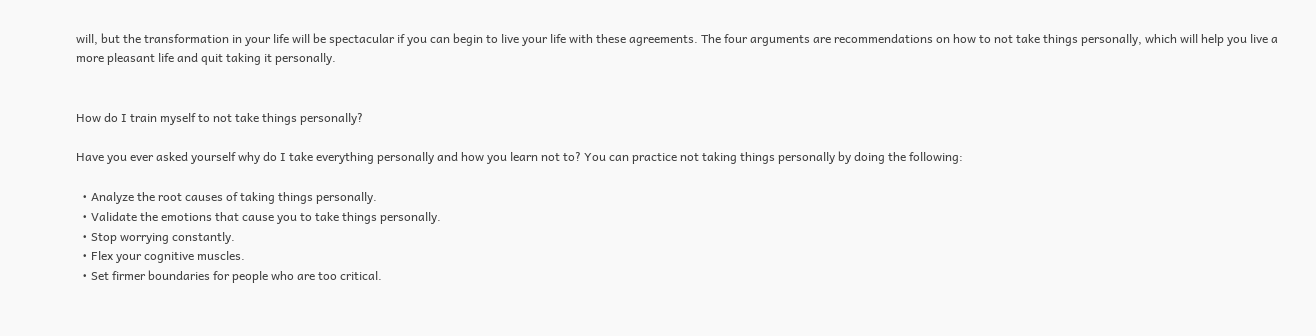will, but the transformation in your life will be spectacular if you can begin to live your life with these agreements. The four arguments are recommendations on how to not take things personally, which will help you live a more pleasant life and quit taking it personally.


How do I train myself to not take things personally?

Have you ever asked yourself why do I take everything personally and how you learn not to? You can practice not taking things personally by doing the following:

  • Analyze the root causes of taking things personally.
  • Validate the emotions that cause you to take things personally.
  • Stop worrying constantly.
  • Flex your cognitive muscles.
  • Set firmer boundaries for people who are too critical.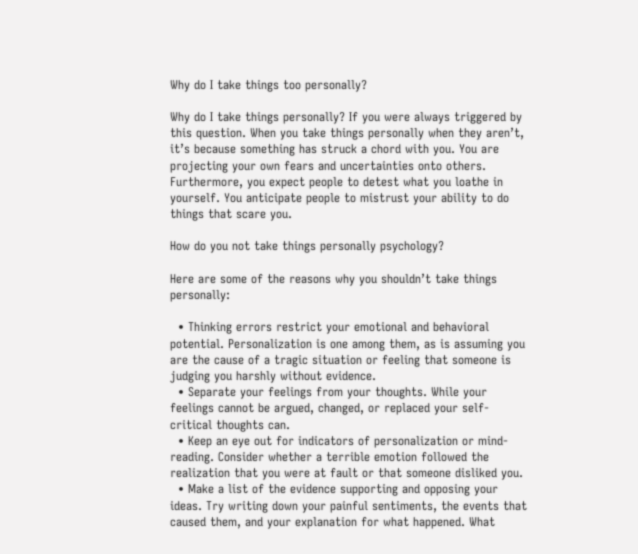Why do I take things too personally?

Why do I take things personally? If you were always triggered by this question. When you take things personally when they aren’t, it’s because something has struck a chord with you. You are projecting your own fears and uncertainties onto others. Furthermore, you expect people to detest what you loathe in yourself. You anticipate people to mistrust your ability to do things that scare you.

How do you not take things personally psychology?

Here are some of the reasons why you shouldn’t take things personally:

  • Thinking errors restrict your emotional and behavioral potential. Personalization is one among them, as is assuming you are the cause of a tragic situation or feeling that someone is judging you harshly without evidence.
  • Separate your feelings from your thoughts. While your feelings cannot be argued, changed, or replaced your self-critical thoughts can.
  • Keep an eye out for indicators of personalization or mind-reading. Consider whether a terrible emotion followed the realization that you were at fault or that someone disliked you.
  • Make a list of the evidence supporting and opposing your ideas. Try writing down your painful sentiments, the events that caused them, and your explanation for what happened. What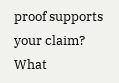proof supports your claim? What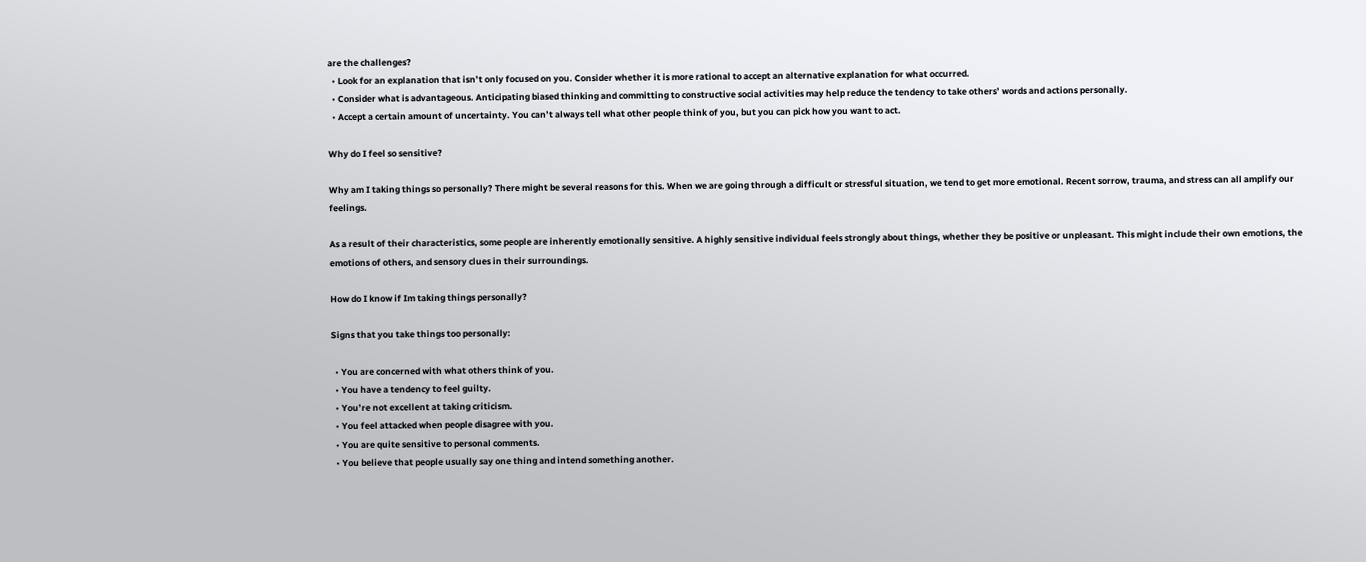are the challenges?
  • Look for an explanation that isn’t only focused on you. Consider whether it is more rational to accept an alternative explanation for what occurred.
  • Consider what is advantageous. Anticipating biased thinking and committing to constructive social activities may help reduce the tendency to take others’ words and actions personally.
  • Accept a certain amount of uncertainty. You can’t always tell what other people think of you, but you can pick how you want to act.

Why do I feel so sensitive?

Why am I taking things so personally? There might be several reasons for this. When we are going through a difficult or stressful situation, we tend to get more emotional. Recent sorrow, trauma, and stress can all amplify our feelings.

As a result of their characteristics, some people are inherently emotionally sensitive. A highly sensitive individual feels strongly about things, whether they be positive or unpleasant. This might include their own emotions, the emotions of others, and sensory clues in their surroundings.

How do I know if Im taking things personally?

Signs that you take things too personally:

  • You are concerned with what others think of you.
  • You have a tendency to feel guilty.
  • You’re not excellent at taking criticism.
  • You feel attacked when people disagree with you.
  • You are quite sensitive to personal comments.
  • You believe that people usually say one thing and intend something another.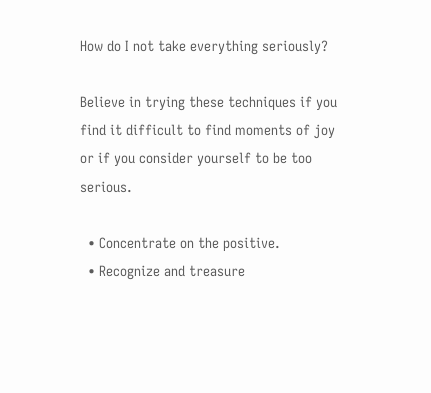How do I not take everything seriously?

Believe in trying these techniques if you find it difficult to find moments of joy or if you consider yourself to be too serious.

  • Concentrate on the positive.
  • Recognize and treasure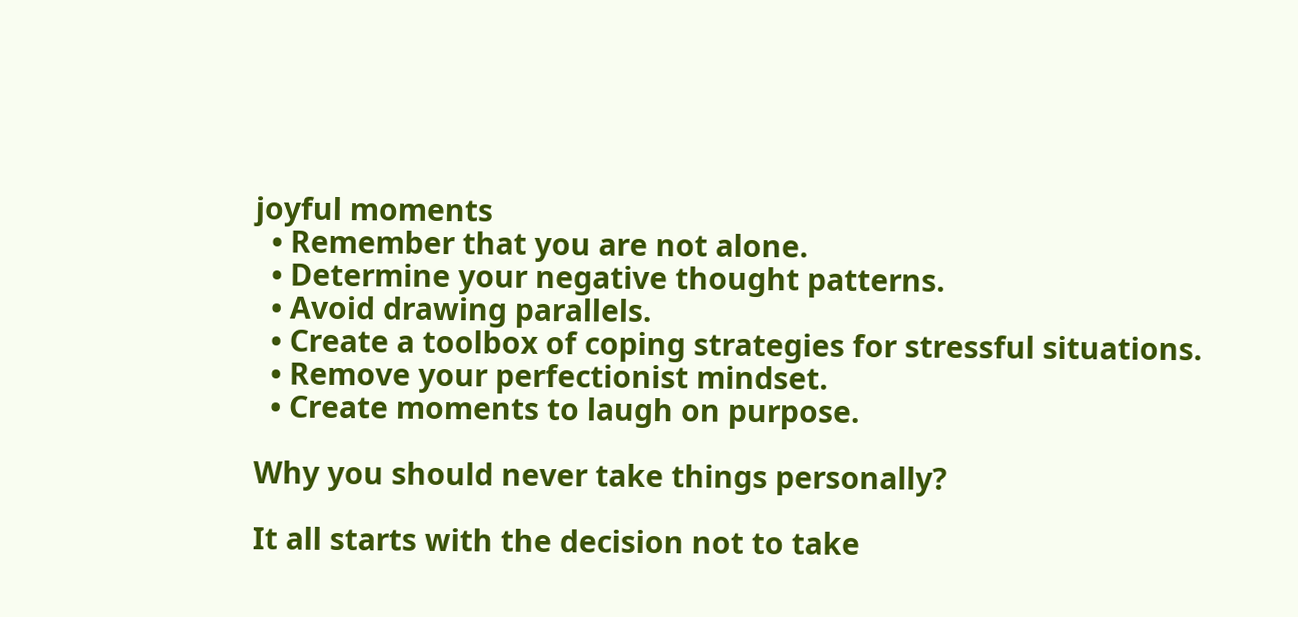joyful moments
  • Remember that you are not alone.
  • Determine your negative thought patterns.
  • Avoid drawing parallels.
  • Create a toolbox of coping strategies for stressful situations.
  • Remove your perfectionist mindset.
  • Create moments to laugh on purpose.

Why you should never take things personally?

It all starts with the decision not to take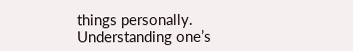things personally. Understanding one’s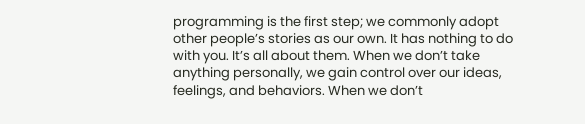programming is the first step; we commonly adopt other people’s stories as our own. It has nothing to do with you. It’s all about them. When we don’t take anything personally, we gain control over our ideas, feelings, and behaviors. When we don’t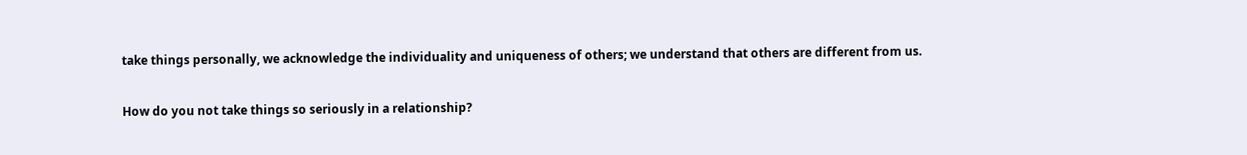take things personally, we acknowledge the individuality and uniqueness of others; we understand that others are different from us.

How do you not take things so seriously in a relationship?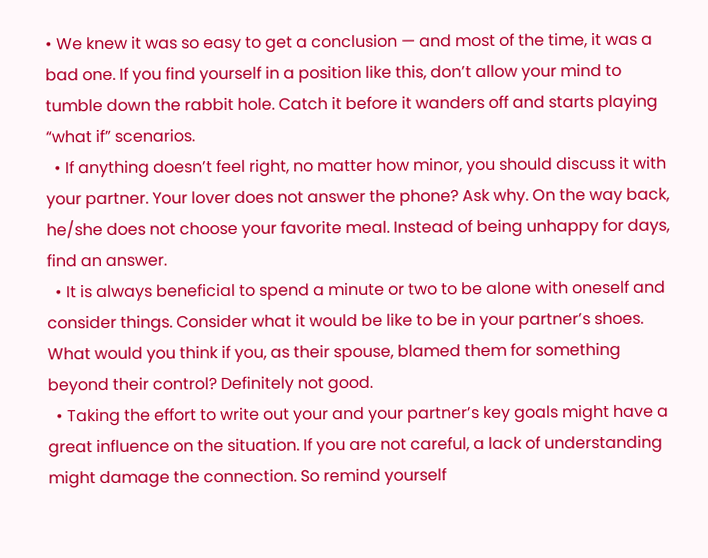• We knew it was so easy to get a conclusion — and most of the time, it was a bad one. If you find yourself in a position like this, don’t allow your mind to tumble down the rabbit hole. Catch it before it wanders off and starts playing “what if” scenarios.
  • If anything doesn’t feel right, no matter how minor, you should discuss it with your partner. Your lover does not answer the phone? Ask why. On the way back, he/she does not choose your favorite meal. Instead of being unhappy for days, find an answer.
  • It is always beneficial to spend a minute or two to be alone with oneself and consider things. Consider what it would be like to be in your partner’s shoes. What would you think if you, as their spouse, blamed them for something beyond their control? Definitely not good.
  • Taking the effort to write out your and your partner’s key goals might have a great influence on the situation. If you are not careful, a lack of understanding might damage the connection. So remind yourself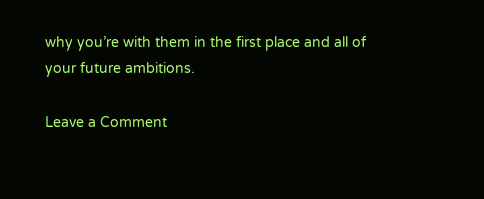why you’re with them in the first place and all of your future ambitions.

Leave a Comment